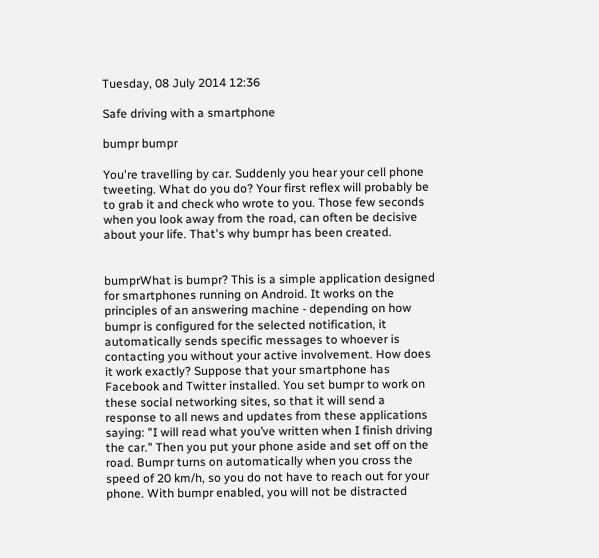Tuesday, 08 July 2014 12:36

Safe driving with a smartphone

bumpr bumpr

You're travelling by car. Suddenly you hear your cell phone tweeting. What do you do? Your first reflex will probably be to grab it and check who wrote to you. Those few seconds when you look away from the road, can often be decisive about your life. That's why bumpr has been created.


bumprWhat is bumpr? This is a simple application designed for smartphones running on Android. It works on the principles of an answering machine - depending on how bumpr is configured for the selected notification, it automatically sends specific messages to whoever is contacting you without your active involvement. How does it work exactly? Suppose that your smartphone has Facebook and Twitter installed. You set bumpr to work on these social networking sites, so that it will send a response to all news and updates from these applications saying: "I will read what you’ve written when I finish driving the car." Then you put your phone aside and set off on the road. Bumpr turns on automatically when you cross the speed of 20 km/h, so you do not have to reach out for your phone. With bumpr enabled, you will not be distracted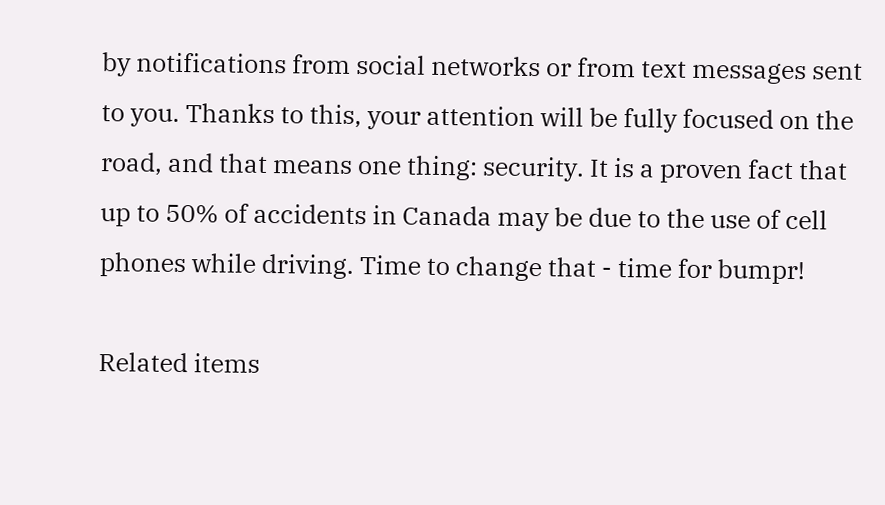by notifications from social networks or from text messages sent to you. Thanks to this, your attention will be fully focused on the road, and that means one thing: security. It is a proven fact that up to 50% of accidents in Canada may be due to the use of cell phones while driving. Time to change that - time for bumpr!

Related items